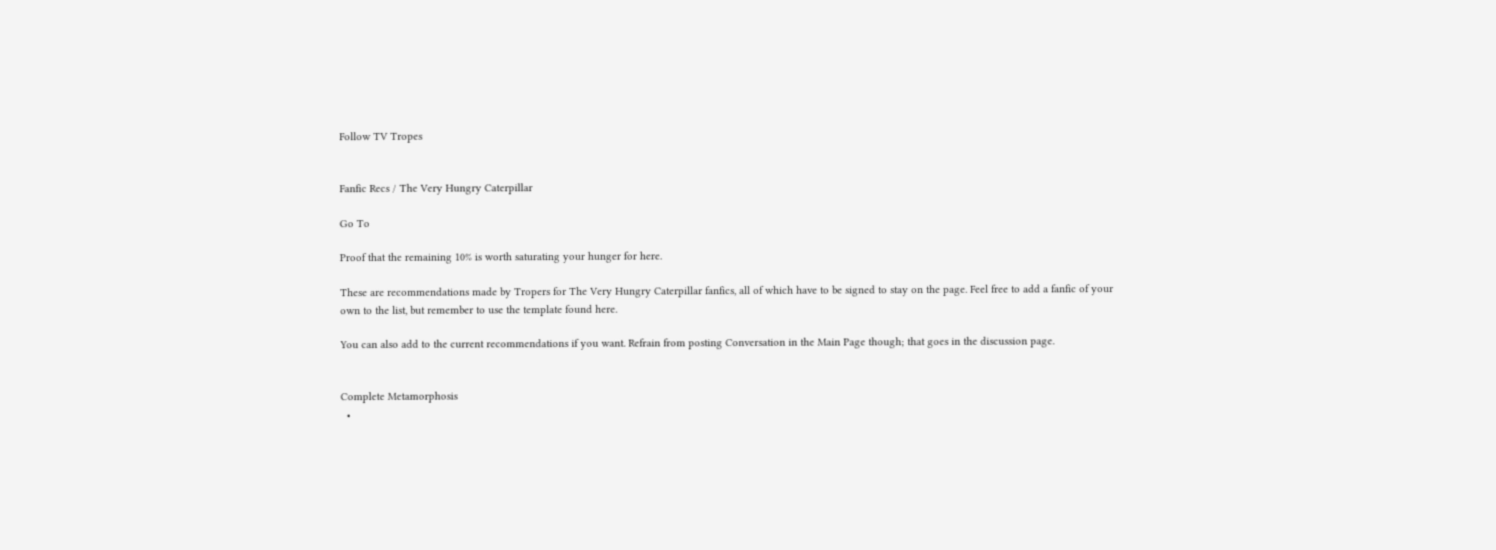Follow TV Tropes


Fanfic Recs / The Very Hungry Caterpillar

Go To

Proof that the remaining 10% is worth saturating your hunger for here.

These are recommendations made by Tropers for The Very Hungry Caterpillar fanfics, all of which have to be signed to stay on the page. Feel free to add a fanfic of your own to the list, but remember to use the template found here.

You can also add to the current recommendations if you want. Refrain from posting Conversation in the Main Page though; that goes in the discussion page.


Complete Metamorphosis
  •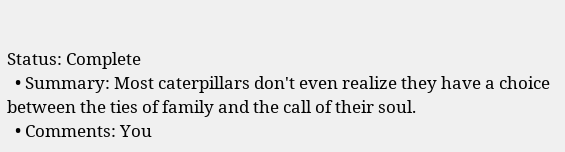Status: Complete
  • Summary: Most caterpillars don't even realize they have a choice between the ties of family and the call of their soul.
  • Comments: You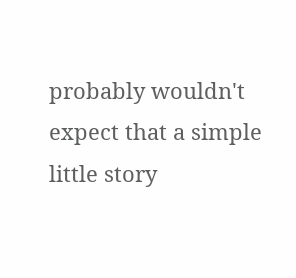probably wouldn't expect that a simple little story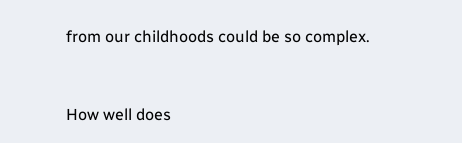from our childhoods could be so complex.


How well does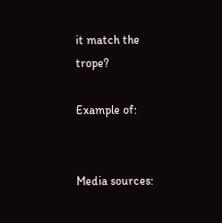it match the trope?

Example of:


Media sources: